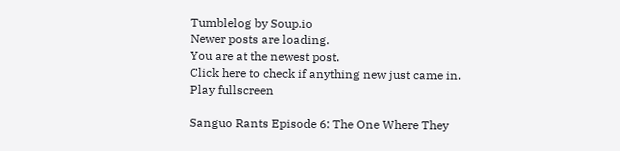Tumblelog by Soup.io
Newer posts are loading.
You are at the newest post.
Click here to check if anything new just came in.
Play fullscreen

Sanguo Rants Episode 6: The One Where They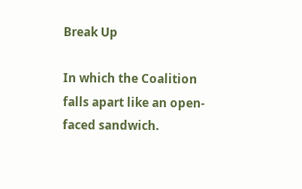Break Up

In which the Coalition falls apart like an open-faced sandwich.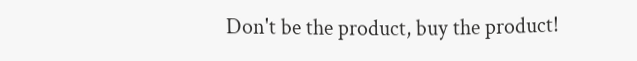Don't be the product, buy the product!